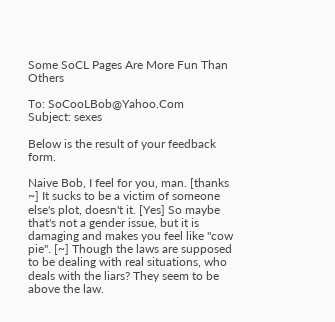Some SoCL Pages Are More Fun Than Others

To: SoCooLBob@Yahoo.Com
Subject: sexes

Below is the result of your feedback form.

Naive Bob, I feel for you, man. [thanks ~] It sucks to be a victim of someone else's plot, doesn't it. [Yes] So maybe that's not a gender issue, but it is damaging and makes you feel like "cow pie". [~] Though the laws are supposed to be dealing with real situations, who deals with the liars? They seem to be above the law.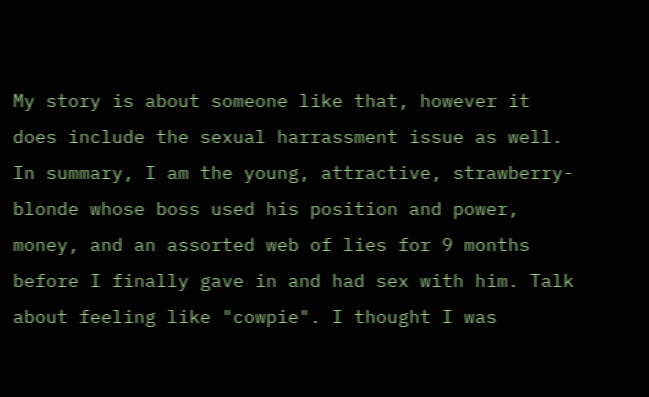My story is about someone like that, however it does include the sexual harrassment issue as well. In summary, I am the young, attractive, strawberry-blonde whose boss used his position and power, money, and an assorted web of lies for 9 months before I finally gave in and had sex with him. Talk about feeling like "cowpie". I thought I was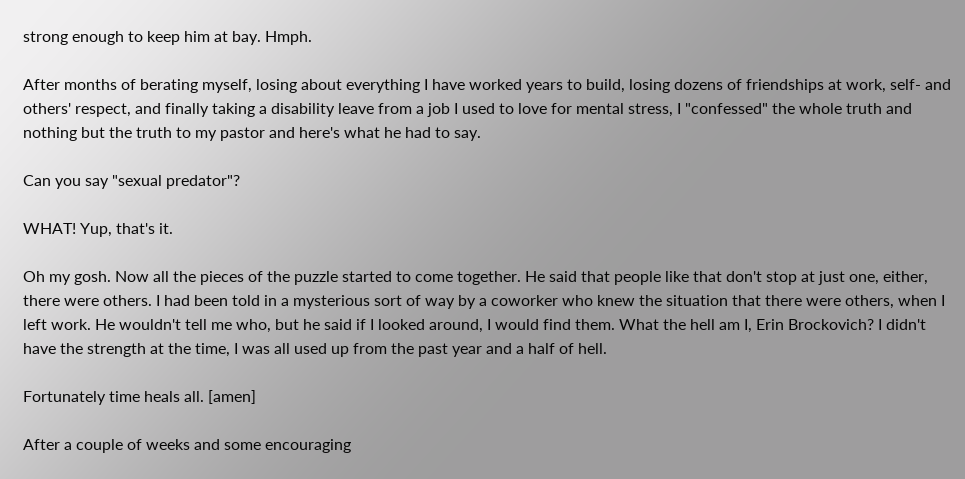strong enough to keep him at bay. Hmph.

After months of berating myself, losing about everything I have worked years to build, losing dozens of friendships at work, self- and others' respect, and finally taking a disability leave from a job I used to love for mental stress, I "confessed" the whole truth and nothing but the truth to my pastor and here's what he had to say.

Can you say "sexual predator"?

WHAT! Yup, that's it.

Oh my gosh. Now all the pieces of the puzzle started to come together. He said that people like that don't stop at just one, either, there were others. I had been told in a mysterious sort of way by a coworker who knew the situation that there were others, when I left work. He wouldn't tell me who, but he said if I looked around, I would find them. What the hell am I, Erin Brockovich? I didn't have the strength at the time, I was all used up from the past year and a half of hell.

Fortunately time heals all. [amen]

After a couple of weeks and some encouraging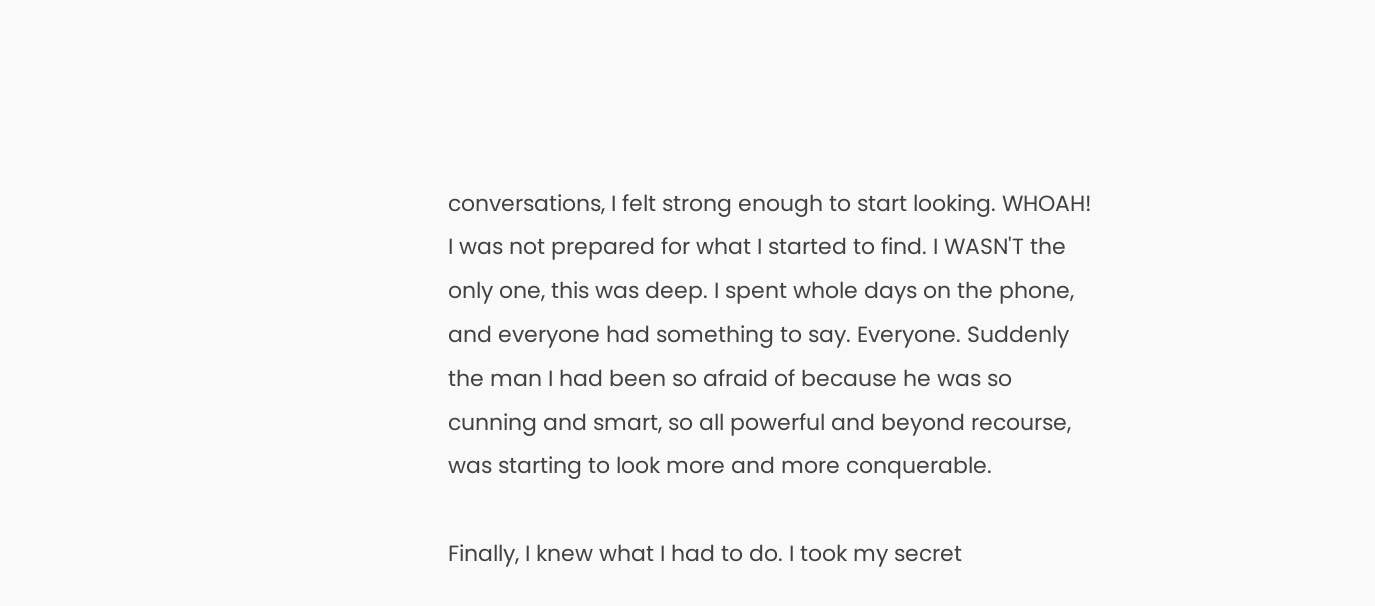conversations, I felt strong enough to start looking. WHOAH! I was not prepared for what I started to find. I WASN'T the only one, this was deep. I spent whole days on the phone, and everyone had something to say. Everyone. Suddenly the man I had been so afraid of because he was so cunning and smart, so all powerful and beyond recourse, was starting to look more and more conquerable.

Finally, I knew what I had to do. I took my secret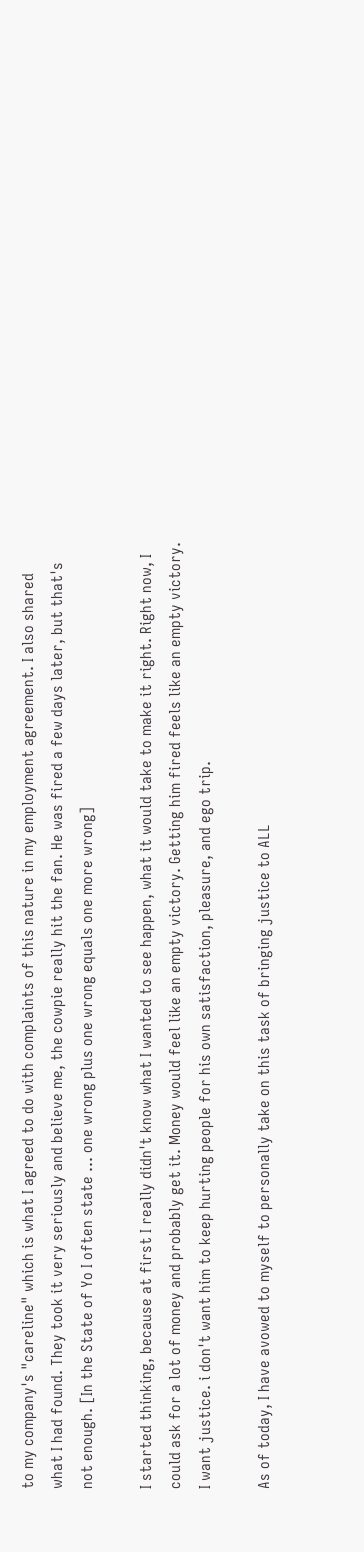to my company's "careline" which is what I agreed to do with complaints of this nature in my employment agreement. I also shared what I had found. They took it very seriously and believe me, the cowpie really hit the fan. He was fired a few days later, but that's not enough. [In the State of Yo I often state ... one wrong plus one wrong equals one more wrong]

I started thinking, because at first I really didn't know what I wanted to see happen, what it would take to make it right. Right now, I could ask for a lot of money and probably get it. Money would feel like an empty victory. Getting him fired feels like an empty victory. I want justice. i don't want him to keep hurting people for his own satisfaction, pleasure, and ego trip.

As of today, I have avowed to myself to personally take on this task of bringing justice to ALL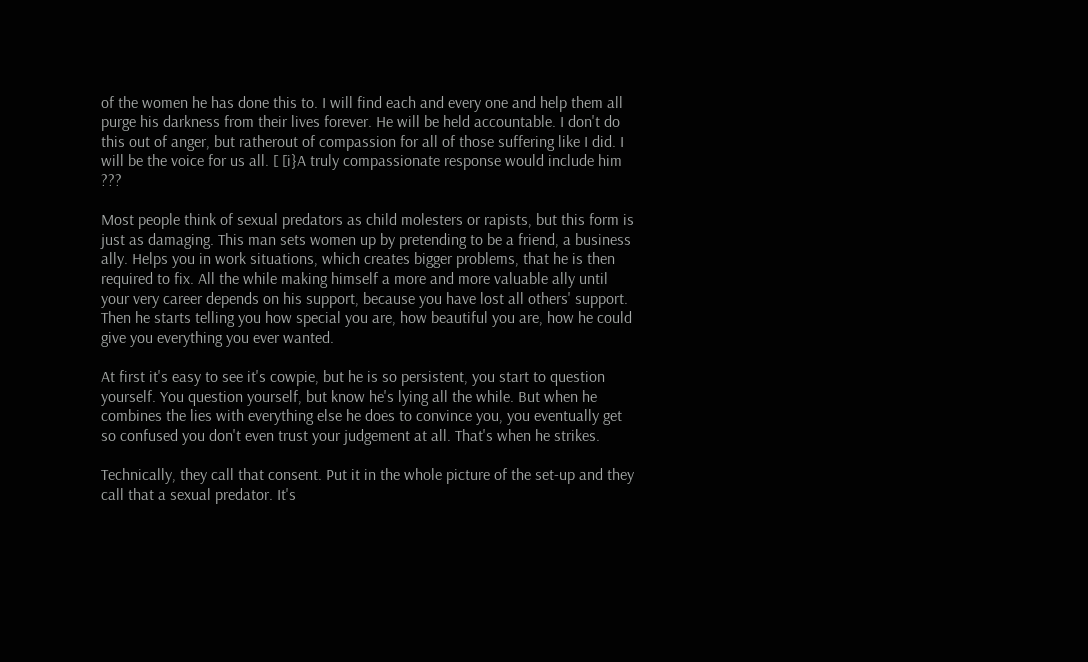of the women he has done this to. I will find each and every one and help them all purge his darkness from their lives forever. He will be held accountable. I don't do this out of anger, but ratherout of compassion for all of those suffering like I did. I will be the voice for us all. [ [i}A truly compassionate response would include him ???

Most people think of sexual predators as child molesters or rapists, but this form is just as damaging. This man sets women up by pretending to be a friend, a business ally. Helps you in work situations, which creates bigger problems, that he is then required to fix. All the while making himself a more and more valuable ally until your very career depends on his support, because you have lost all others' support. Then he starts telling you how special you are, how beautiful you are, how he could give you everything you ever wanted.

At first it's easy to see it's cowpie, but he is so persistent, you start to question yourself. You question yourself, but know he's lying all the while. But when he combines the lies with everything else he does to convince you, you eventually get so confused you don't even trust your judgement at all. That's when he strikes.

Technically, they call that consent. Put it in the whole picture of the set-up and they call that a sexual predator. It's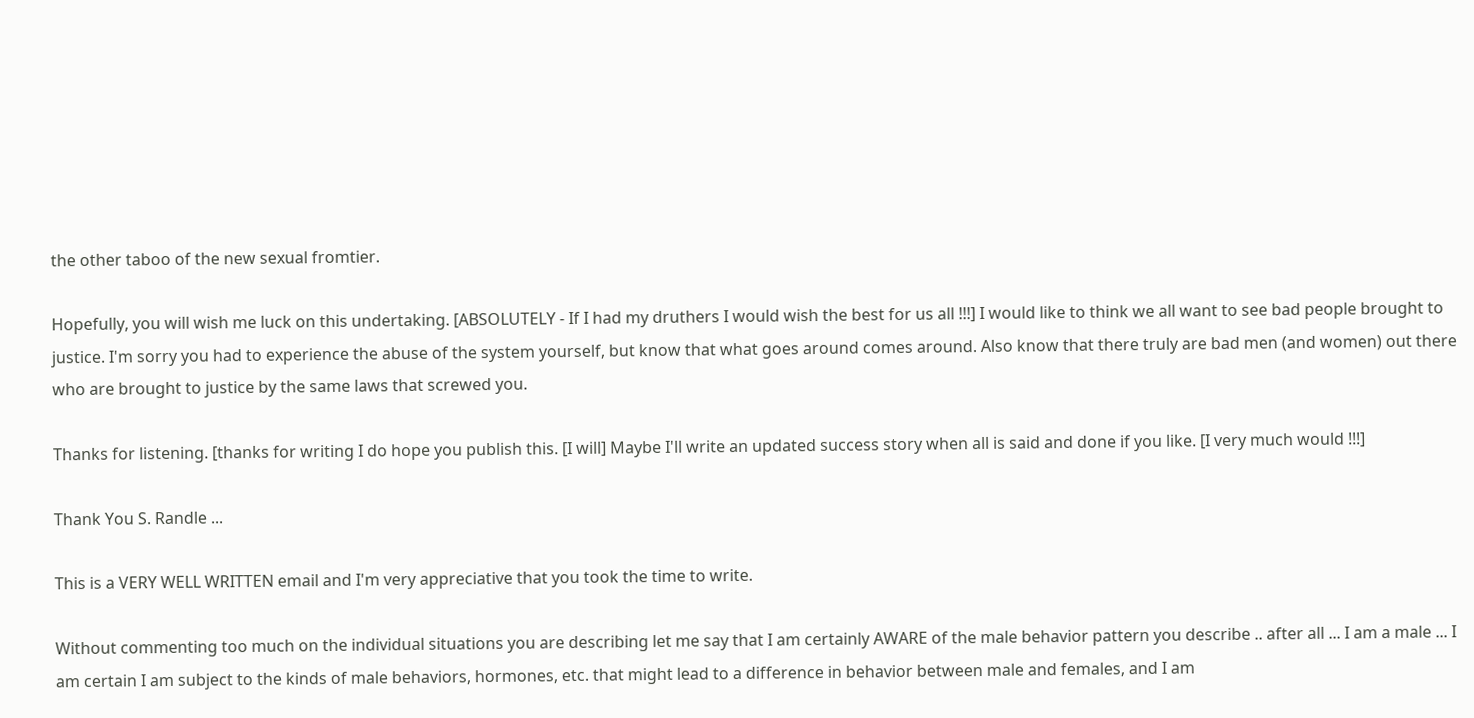the other taboo of the new sexual fromtier.

Hopefully, you will wish me luck on this undertaking. [ABSOLUTELY - If I had my druthers I would wish the best for us all !!!] I would like to think we all want to see bad people brought to justice. I'm sorry you had to experience the abuse of the system yourself, but know that what goes around comes around. Also know that there truly are bad men (and women) out there who are brought to justice by the same laws that screwed you.

Thanks for listening. [thanks for writing I do hope you publish this. [I will] Maybe I'll write an updated success story when all is said and done if you like. [I very much would !!!]

Thank You S. Randle ...

This is a VERY WELL WRITTEN email and I'm very appreciative that you took the time to write.

Without commenting too much on the individual situations you are describing let me say that I am certainly AWARE of the male behavior pattern you describe .. after all ... I am a male ... I am certain I am subject to the kinds of male behaviors, hormones, etc. that might lead to a difference in behavior between male and females, and I am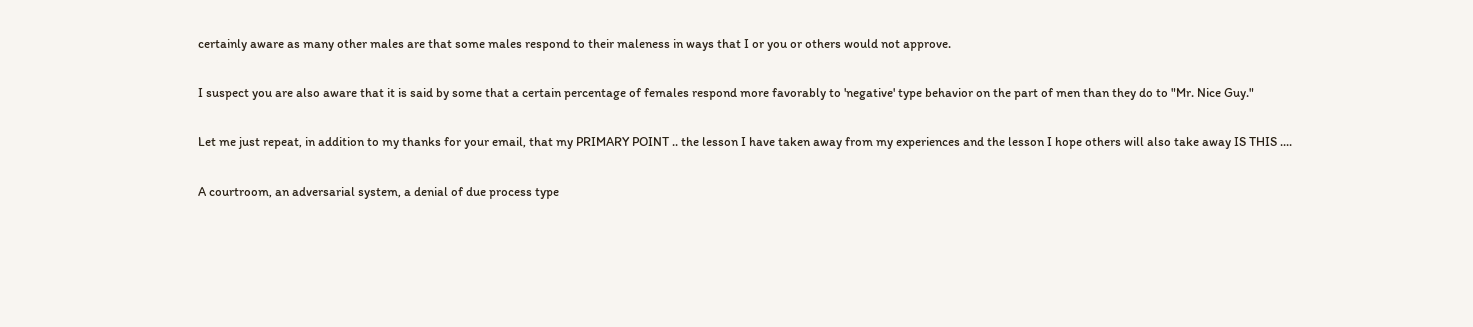certainly aware as many other males are that some males respond to their maleness in ways that I or you or others would not approve.

I suspect you are also aware that it is said by some that a certain percentage of females respond more favorably to 'negative' type behavior on the part of men than they do to "Mr. Nice Guy."

Let me just repeat, in addition to my thanks for your email, that my PRIMARY POINT .. the lesson I have taken away from my experiences and the lesson I hope others will also take away IS THIS ....

A courtroom, an adversarial system, a denial of due process type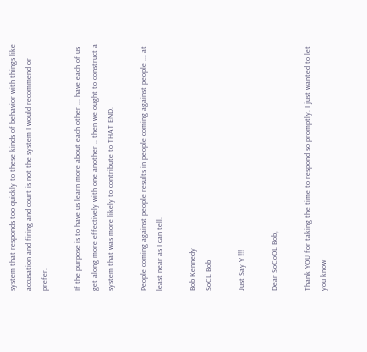system that responds too quickly to these kinds of behavior with things like accusation and firing and court is not the system I would recommend or prefer.

If the purpose is to have us learn more about each other ... have each of us get along more effectively with one another .. then we ought to construct a system that was more likely to contribute to THAT END.

People coming against people results in people coming against people ... at least near as I can tell.

Bob Kennedy
SoCL Bob

Just Say Y !!!

Dear SoCoOL Bob,

Thank YOU for taking the time to respond so promptly. I just wanted to let you know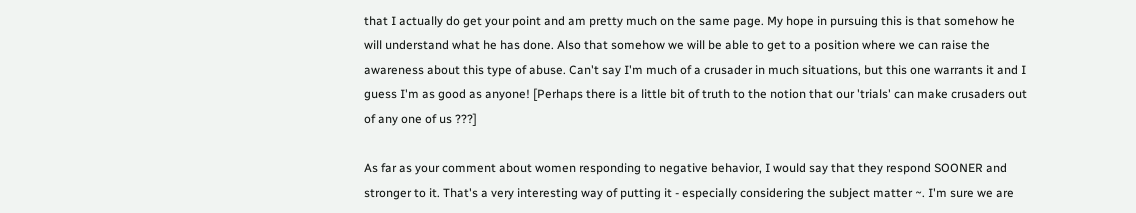that I actually do get your point and am pretty much on the same page. My hope in pursuing this is that somehow he will understand what he has done. Also that somehow we will be able to get to a position where we can raise the awareness about this type of abuse. Can't say I'm much of a crusader in much situations, but this one warrants it and I guess I'm as good as anyone! [Perhaps there is a little bit of truth to the notion that our 'trials' can make crusaders out of any one of us ???]

As far as your comment about women responding to negative behavior, I would say that they respond SOONER and stronger to it. That's a very interesting way of putting it - especially considering the subject matter ~. I'm sure we are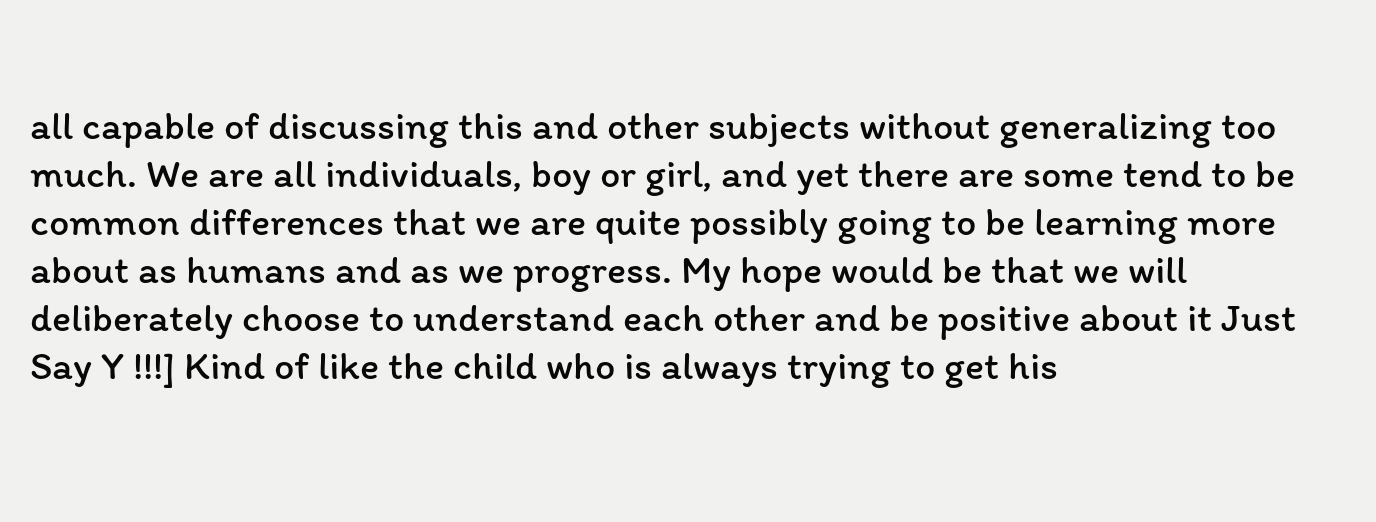all capable of discussing this and other subjects without generalizing too much. We are all individuals, boy or girl, and yet there are some tend to be common differences that we are quite possibly going to be learning more about as humans and as we progress. My hope would be that we will deliberately choose to understand each other and be positive about it Just Say Y !!!] Kind of like the child who is always trying to get his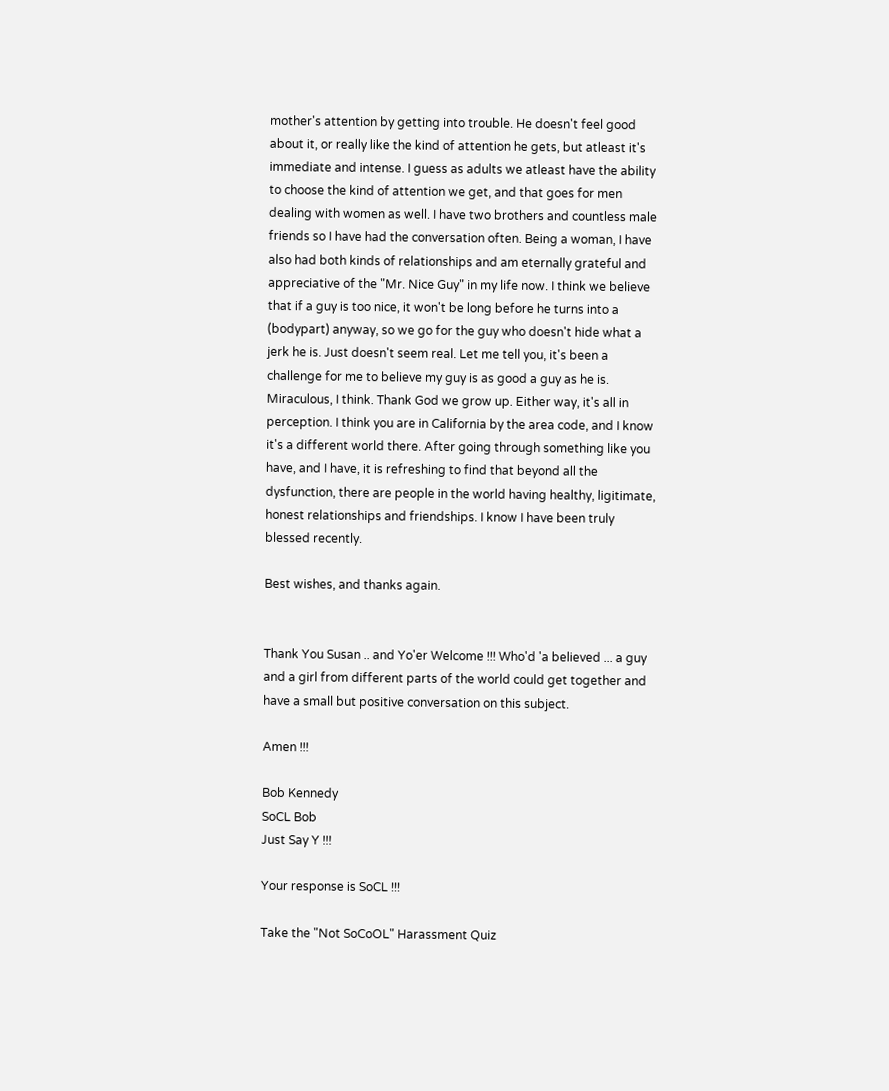mother's attention by getting into trouble. He doesn't feel good about it, or really like the kind of attention he gets, but atleast it's immediate and intense. I guess as adults we atleast have the ability to choose the kind of attention we get, and that goes for men dealing with women as well. I have two brothers and countless male friends so I have had the conversation often. Being a woman, I have also had both kinds of relationships and am eternally grateful and appreciative of the "Mr. Nice Guy" in my life now. I think we believe that if a guy is too nice, it won't be long before he turns into a (bodypart) anyway, so we go for the guy who doesn't hide what a jerk he is. Just doesn't seem real. Let me tell you, it's been a challenge for me to believe my guy is as good a guy as he is. Miraculous, I think. Thank God we grow up. Either way, it's all in perception. I think you are in California by the area code, and I know it's a different world there. After going through something like you have, and I have, it is refreshing to find that beyond all the dysfunction, there are people in the world having healthy, ligitimate, honest relationships and friendships. I know I have been truly blessed recently.

Best wishes, and thanks again.


Thank You Susan .. and Yo'er Welcome !!! Who'd 'a believed ... a guy and a girl from different parts of the world could get together and have a small but positive conversation on this subject.

Amen !!!

Bob Kennedy
SoCL Bob
Just Say Y !!!

Your response is SoCL !!!

Take the "Not SoCoOL" Harassment Quiz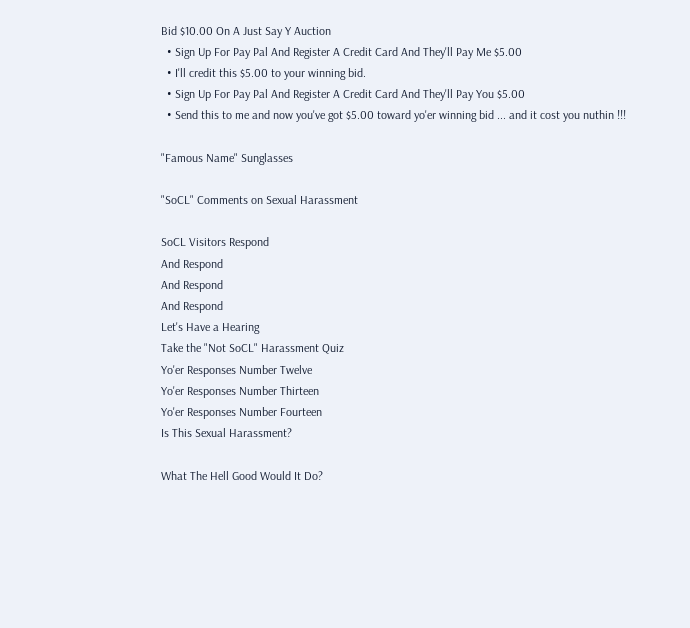Bid $10.00 On A Just Say Y Auction
  • Sign Up For Pay Pal And Register A Credit Card And They'll Pay Me $5.00
  • I'll credit this $5.00 to your winning bid.
  • Sign Up For Pay Pal And Register A Credit Card And They'll Pay You $5.00
  • Send this to me and now you've got $5.00 toward yo'er winning bid ... and it cost you nuthin !!!

"Famous Name" Sunglasses

"SoCL" Comments on Sexual Harassment

SoCL Visitors Respond
And Respond
And Respond
And Respond
Let's Have a Hearing
Take the "Not SoCL" Harassment Quiz
Yo'er Responses Number Twelve
Yo'er Responses Number Thirteen
Yo'er Responses Number Fourteen
Is This Sexual Harassment?

What The Hell Good Would It Do?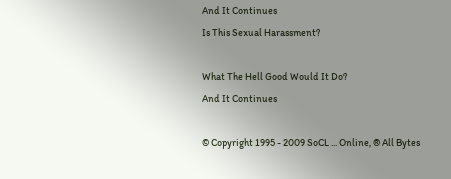And It Continues
Is This Sexual Harassment?

What The Hell Good Would It Do?
And It Continues

© Copyright 1995 - 2009 SoCL ... Online, ® All Bytes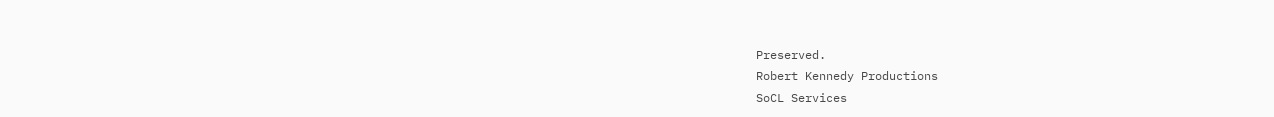Preserved.
Robert Kennedy Productions
SoCL Services